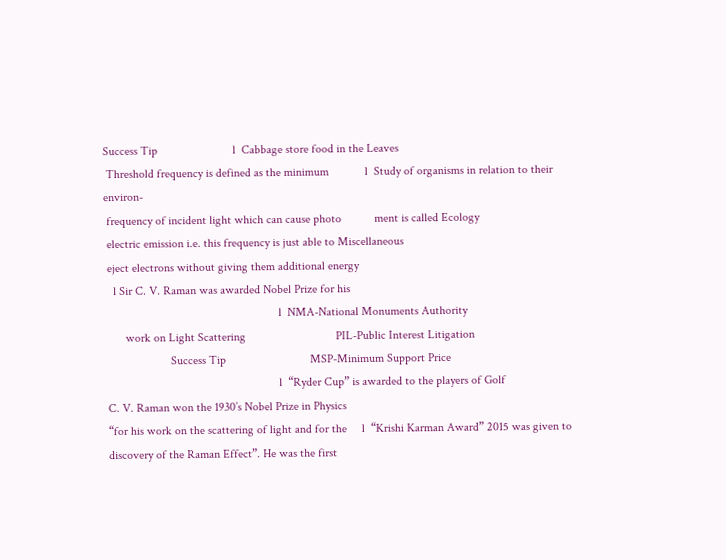Success Tip                         l  Cabbage store food in the Leaves
 Threshold frequency is defined as the minimum            l  Study of organisms in relation to their environ-
 frequency of incident light which can cause photo           ment is called Ecology
 electric emission i.e. this frequency is just able to Miscellaneous
 eject electrons without giving them additional energy
   l Sir C. V. Raman was awarded Nobel Prize for his
                                                          l  NMA-National Monuments Authority
       work on Light Scattering                              PIL-Public Interest Litigation
                      Success Tip                            MSP-Minimum Support Price
                                                          l  “Ryder Cup” is awarded to the players of Golf
 C. V. Raman won the 1930’s Nobel Prize in Physics
 “for his work on the scattering of light and for the     l  “Krishi Karman Award” 2015 was given to
 discovery of the Raman Effect”. He was the first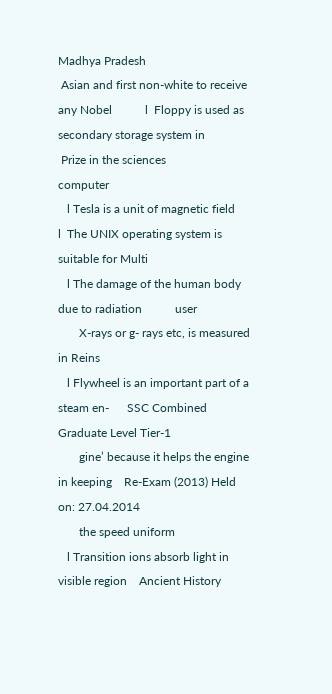Madhya Pradesh
 Asian and first non-white to receive any Nobel           l  Floppy is used as secondary storage system in
 Prize in the sciences                                       computer
   l Tesla is a unit of magnetic field                    l  The UNIX operating system is suitable for Multi
   l The damage of the human body due to radiation           user
       X-rays or g- rays etc, is measured in Reins
   l Flywheel is an important part of a steam en-      SSC Combined Graduate Level Tier-1
       gine’ because it helps the engine in keeping    Re-Exam (2013) Held on: 27.04.2014
       the speed uniform
   l Transition ions absorb light in visible region    Ancient History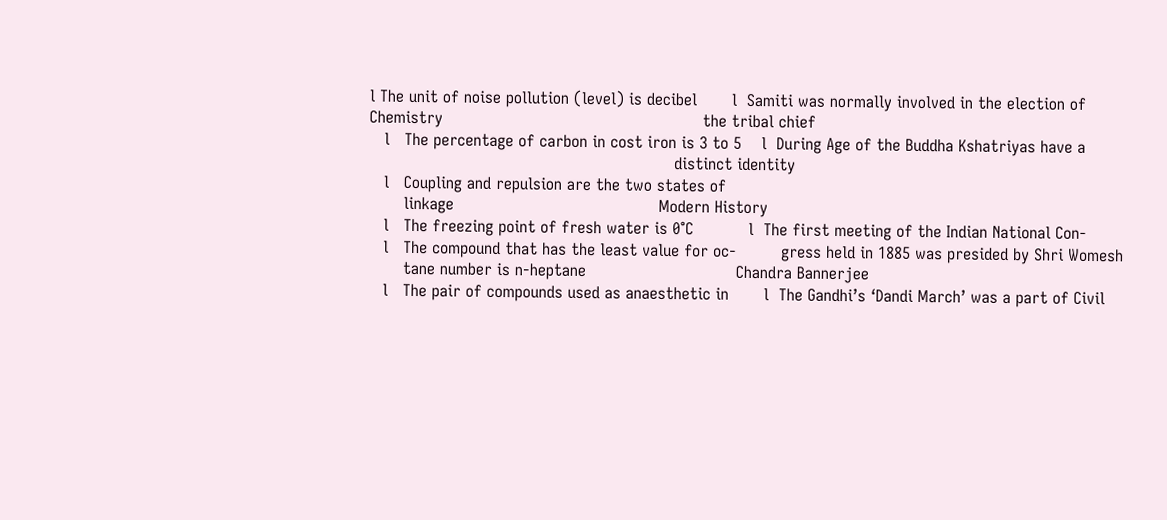l The unit of noise pollution (level) is decibel       l  Samiti was normally involved in the election of
Chemistry                                                    the tribal chief
   l   The percentage of carbon in cost iron is 3 to 5    l  During Age of the Buddha Kshatriyas have a
                                                             distinct identity
   l   Coupling and repulsion are the two states of
       linkage                                         Modern History
   l   The freezing point of fresh water is 0°C           l  The first meeting of the Indian National Con-
   l   The compound that has the least value for oc-         gress held in 1885 was presided by Shri Womesh
       tane number is n-heptane                              Chandra Bannerjee
   l   The pair of compounds used as anaesthetic in       l  The Gandhi’s ‘Dandi March’ was a part of Civil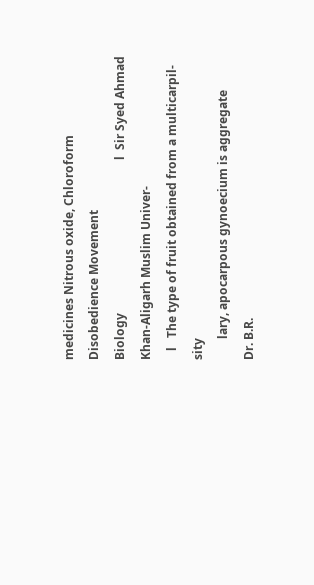medicines Nitrous oxide, Chloroform                   Disobedience Movement
Biology                                                   l  Sir Syed Ahmad Khan-Aligarh Muslim Univer-
   l   The type of fruit obtained from a multicarpil-        sity
       lary, apocarpous gynoecium is aggregate               Dr. B.R.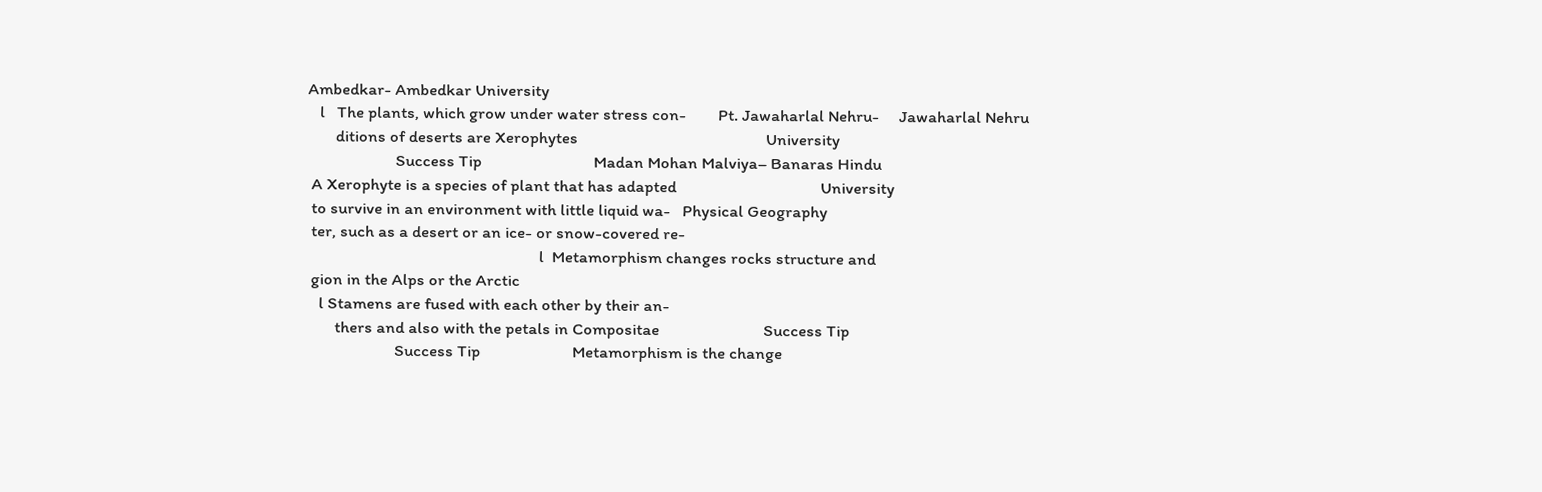Ambedkar- Ambedkar University
   l   The plants, which grow under water stress con-        Pt. Jawaharlal Nehru-     Jawaharlal Nehru
       ditions of deserts are Xerophytes                                               University
                      Success Tip                            Madan Mohan Malviya– Banaras Hindu
 A Xerophyte is a species of plant that has adapted                                    University
 to survive in an environment with little liquid wa-   Physical Geography
 ter, such as a desert or an ice- or snow-covered re-
                                                          l  Metamorphism changes rocks structure and
 gion in the Alps or the Arctic
   l Stamens are fused with each other by their an-
       thers and also with the petals in Compositae                          Success Tip
                      Success Tip                       Metamorphism is the change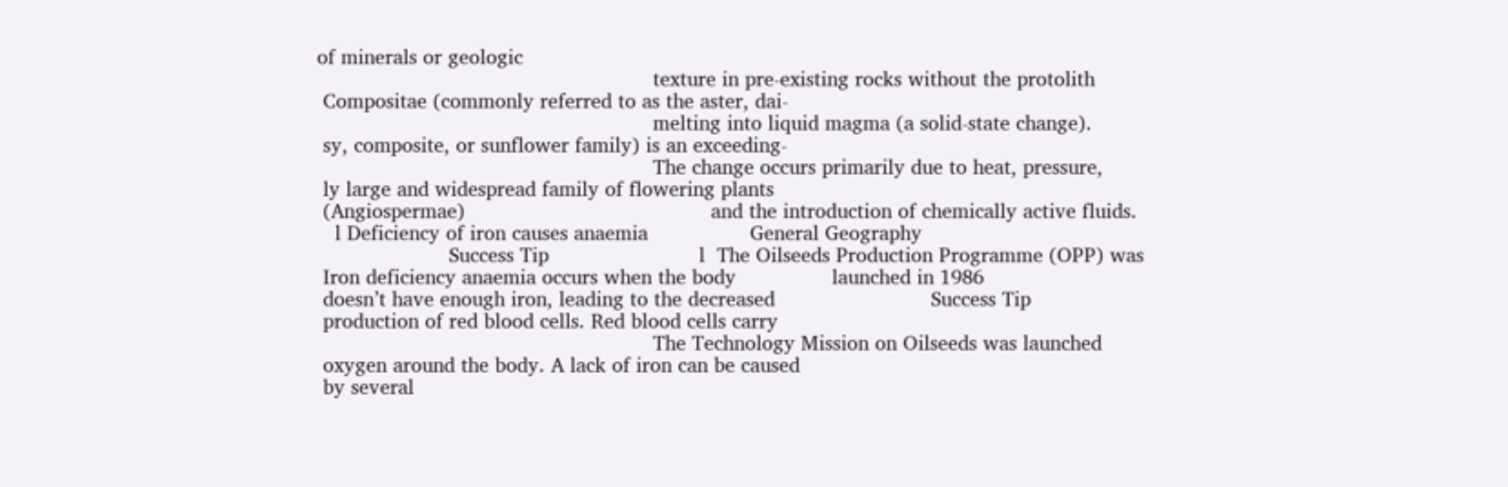of minerals or geologic
                                                        texture in pre-existing rocks without the protolith
 Compositae (commonly referred to as the aster, dai-
                                                        melting into liquid magma (a solid-state change).
 sy, composite, or sunflower family) is an exceeding-
                                                        The change occurs primarily due to heat, pressure,
 ly large and widespread family of flowering plants
 (Angiospermae)                                         and the introduction of chemically active fluids.
   l Deficiency of iron causes anaemia                 General Geography
                      Success Tip                         l  The Oilseeds Production Programme (OPP) was
 Iron deficiency anaemia occurs when the body                launched in 1986
 doesn’t have enough iron, leading to the decreased                          Success Tip
 production of red blood cells. Red blood cells carry
                                                        The Technology Mission on Oilseeds was launched
 oxygen around the body. A lack of iron can be caused
 by several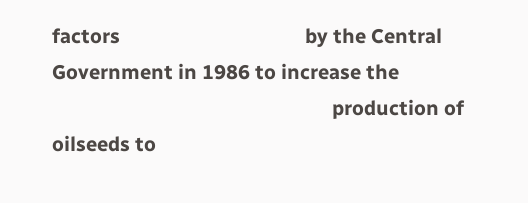factors                                     by the Central Government in 1986 to increase the
                                                        production of oilseeds to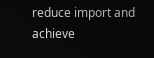reduce import and achieve